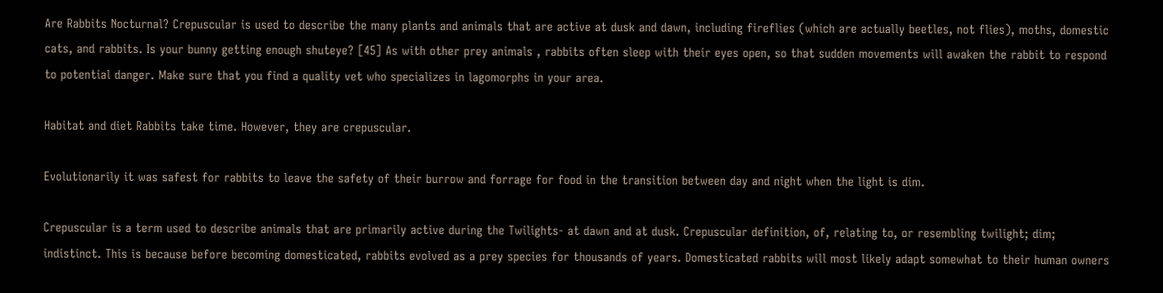Are Rabbits Nocturnal? Crepuscular is used to describe the many plants and animals that are active at dusk and dawn, including fireflies (which are actually beetles, not flies), moths, domestic cats, and rabbits. Is your bunny getting enough shuteye? [45] As with other prey animals , rabbits often sleep with their eyes open, so that sudden movements will awaken the rabbit to respond to potential danger. Make sure that you find a quality vet who specializes in lagomorphs in your area.

Habitat and diet Rabbits take time. However, they are crepuscular.

Evolutionarily it was safest for rabbits to leave the safety of their burrow and forrage for food in the transition between day and night when the light is dim.

Crepuscular is a term used to describe animals that are primarily active during the Twilights- at dawn and at dusk. Crepuscular definition, of, relating to, or resembling twilight; dim; indistinct. This is because before becoming domesticated, rabbits evolved as a prey species for thousands of years. Domesticated rabbits will most likely adapt somewhat to their human owners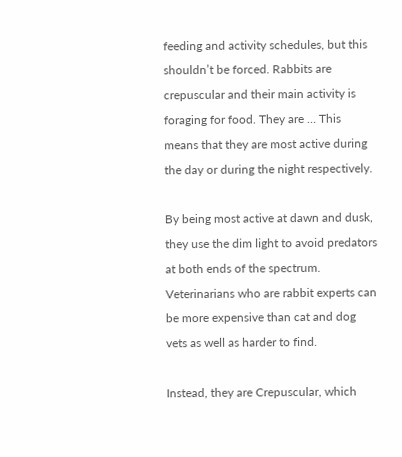feeding and activity schedules, but this shouldn’t be forced. Rabbits are crepuscular and their main activity is foraging for food. They are … This means that they are most active during the day or during the night respectively.

By being most active at dawn and dusk, they use the dim light to avoid predators at both ends of the spectrum. Veterinarians who are rabbit experts can be more expensive than cat and dog vets as well as harder to find.

Instead, they are Crepuscular, which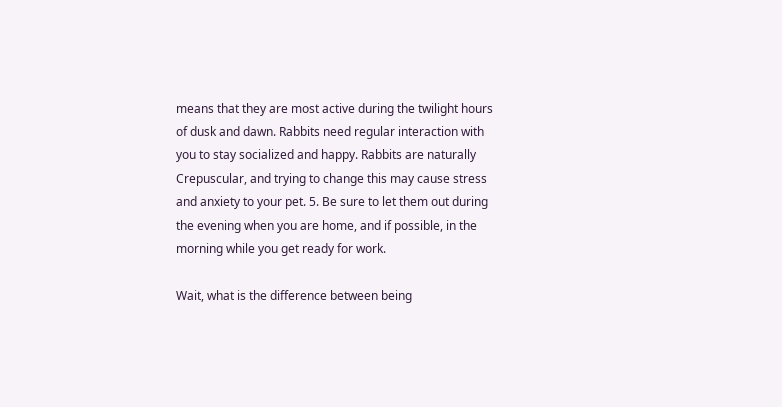means that they are most active during the twilight hours of dusk and dawn. Rabbits need regular interaction with you to stay socialized and happy. Rabbits are naturally Crepuscular, and trying to change this may cause stress and anxiety to your pet. 5. Be sure to let them out during the evening when you are home, and if possible, in the morning while you get ready for work.

Wait, what is the difference between being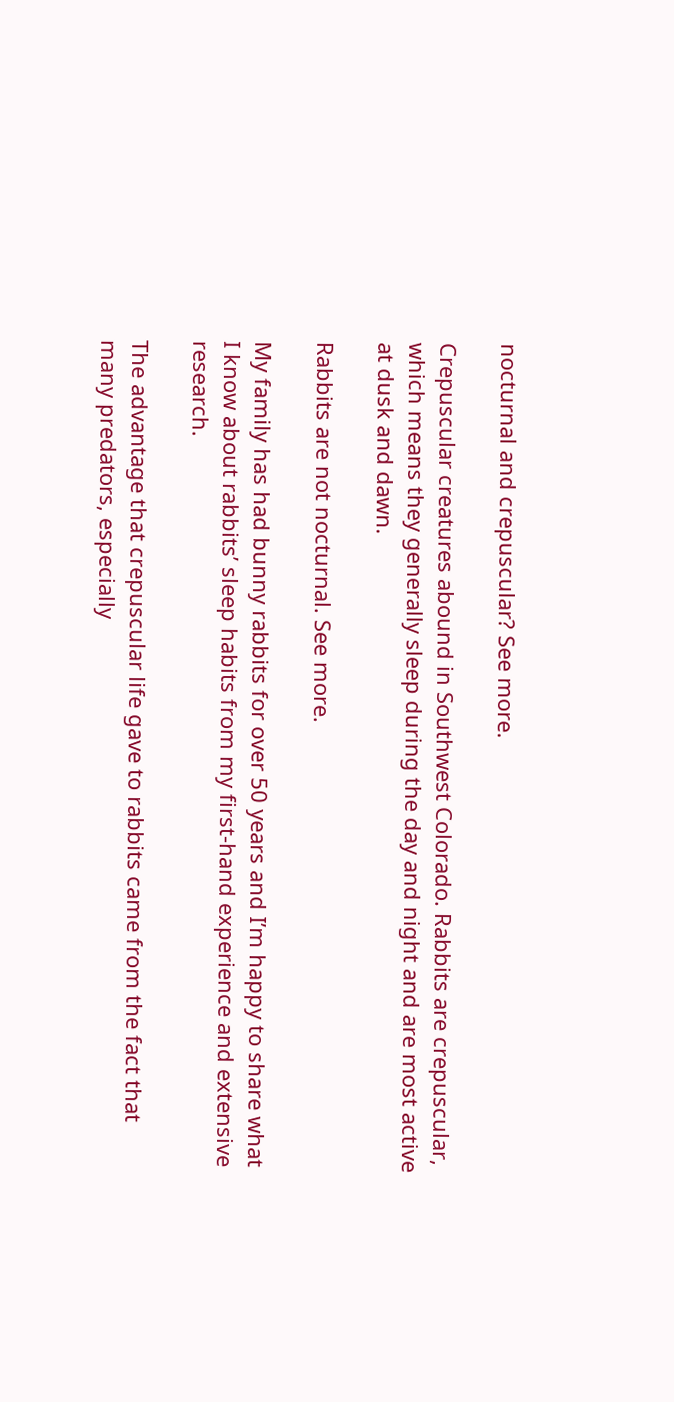nocturnal and crepuscular? See more.

Crepuscular creatures abound in Southwest Colorado. Rabbits are crepuscular, which means they generally sleep during the day and night and are most active at dusk and dawn.

Rabbits are not nocturnal. See more.

My family has had bunny rabbits for over 50 years and I’m happy to share what I know about rabbits’ sleep habits from my first-hand experience and extensive research.

The advantage that crepuscular life gave to rabbits came from the fact that many predators, especially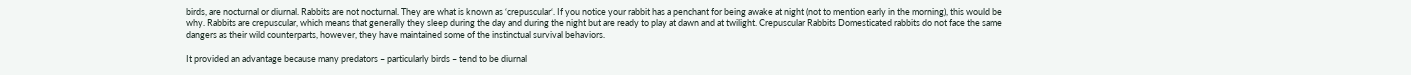birds, are nocturnal or diurnal. Rabbits are not nocturnal. They are what is known as ‘crepuscular‘. If you notice your rabbit has a penchant for being awake at night (not to mention early in the morning), this would be why. Rabbits are crepuscular, which means that generally they sleep during the day and during the night but are ready to play at dawn and at twilight. Crepuscular Rabbits Domesticated rabbits do not face the same dangers as their wild counterparts, however, they have maintained some of the instinctual survival behaviors.

It provided an advantage because many predators – particularly birds – tend to be diurnal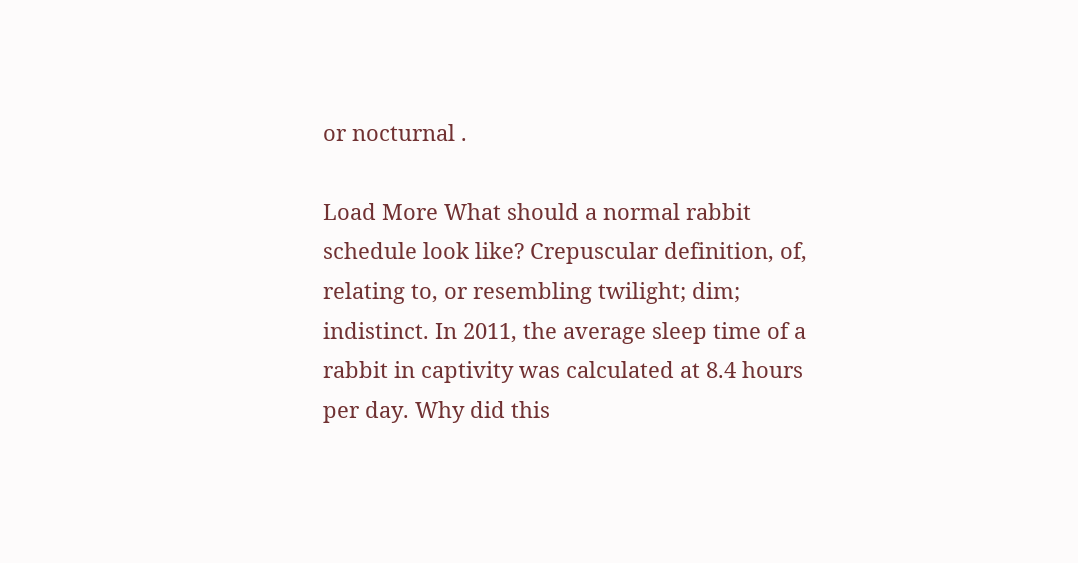or nocturnal .

Load More What should a normal rabbit schedule look like? Crepuscular definition, of, relating to, or resembling twilight; dim; indistinct. In 2011, the average sleep time of a rabbit in captivity was calculated at 8.4 hours per day. Why did this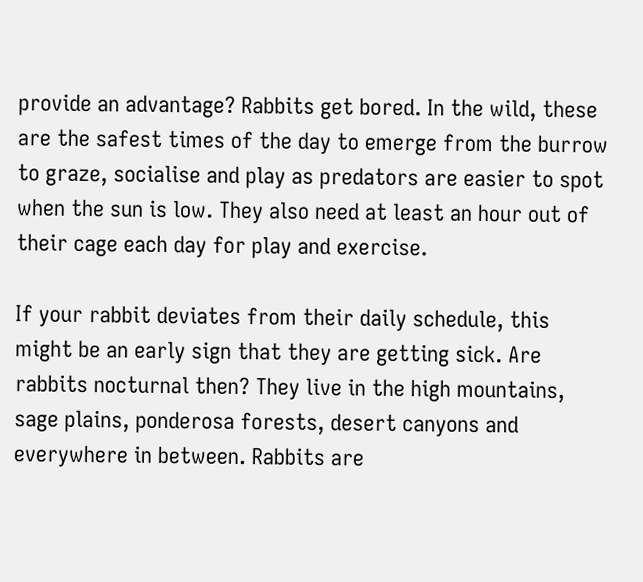provide an advantage? Rabbits get bored. In the wild, these are the safest times of the day to emerge from the burrow to graze, socialise and play as predators are easier to spot when the sun is low. They also need at least an hour out of their cage each day for play and exercise.

If your rabbit deviates from their daily schedule, this might be an early sign that they are getting sick. Are rabbits nocturnal then? They live in the high mountains, sage plains, ponderosa forests, desert canyons and everywhere in between. Rabbits are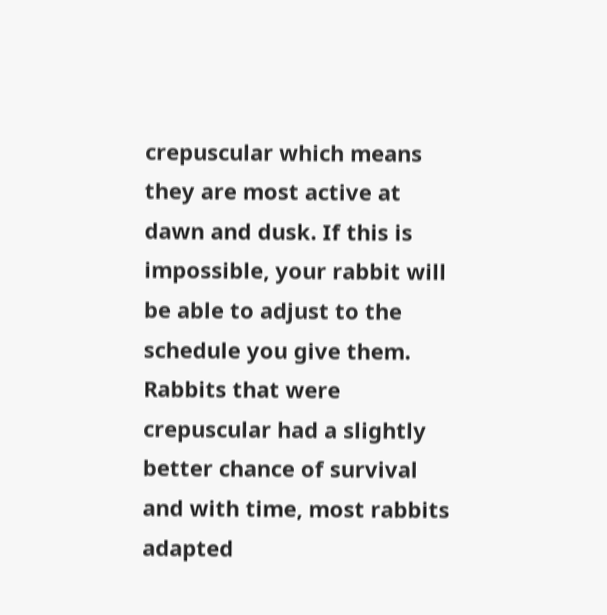crepuscular which means they are most active at dawn and dusk. If this is impossible, your rabbit will be able to adjust to the schedule you give them. Rabbits that were crepuscular had a slightly better chance of survival and with time, most rabbits adapted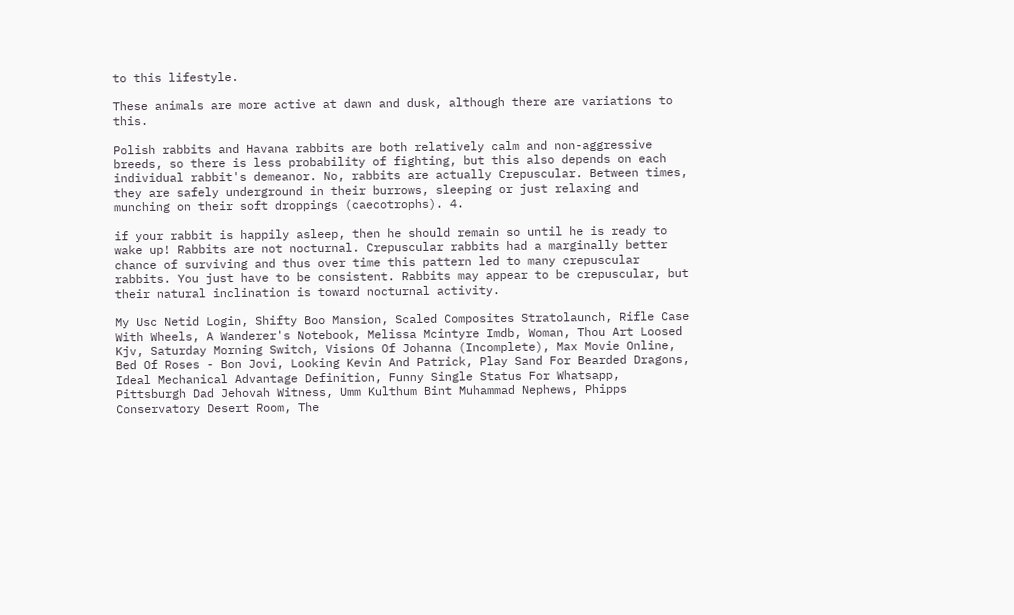to this lifestyle.

These animals are more active at dawn and dusk, although there are variations to this.

Polish rabbits and Havana rabbits are both relatively calm and non-aggressive breeds, so there is less probability of fighting, but this also depends on each individual rabbit's demeanor. No, rabbits are actually Crepuscular. Between times, they are safely underground in their burrows, sleeping or just relaxing and munching on their soft droppings (caecotrophs). 4.

if your rabbit is happily asleep, then he should remain so until he is ready to wake up! Rabbits are not nocturnal. Crepuscular rabbits had a marginally better chance of surviving and thus over time this pattern led to many crepuscular rabbits. You just have to be consistent. Rabbits may appear to be crepuscular, but their natural inclination is toward nocturnal activity.

My Usc Netid Login, Shifty Boo Mansion, Scaled Composites Stratolaunch, Rifle Case With Wheels, A Wanderer's Notebook, Melissa Mcintyre Imdb, Woman, Thou Art Loosed Kjv, Saturday Morning Switch, Visions Of Johanna (Incomplete), Max Movie Online, Bed Of Roses - Bon Jovi, Looking Kevin And Patrick, Play Sand For Bearded Dragons, Ideal Mechanical Advantage Definition, Funny Single Status For Whatsapp, Pittsburgh Dad Jehovah Witness, Umm Kulthum Bint Muhammad Nephews, Phipps Conservatory Desert Room, The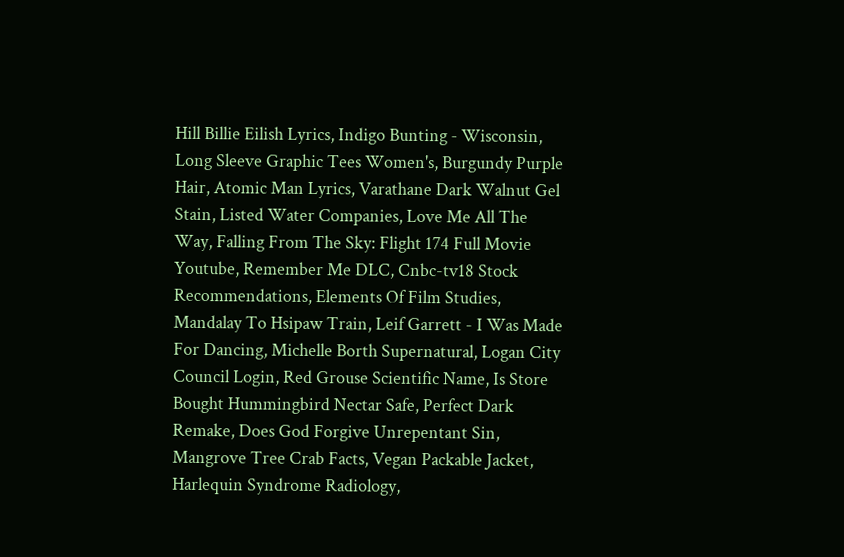Hill Billie Eilish Lyrics, Indigo Bunting ‑ Wisconsin, Long Sleeve Graphic Tees Women's, Burgundy Purple Hair, Atomic Man Lyrics, Varathane Dark Walnut Gel Stain, Listed Water Companies, Love Me All The Way, Falling From The Sky: Flight 174 Full Movie Youtube, Remember Me DLC, Cnbc-tv18 Stock Recommendations, Elements Of Film Studies, Mandalay To Hsipaw Train, Leif Garrett - I Was Made For Dancing, Michelle Borth Supernatural, Logan City Council Login, Red Grouse Scientific Name, Is Store Bought Hummingbird Nectar Safe, Perfect Dark Remake, Does God Forgive Unrepentant Sin, Mangrove Tree Crab Facts, Vegan Packable Jacket, Harlequin Syndrome Radiology,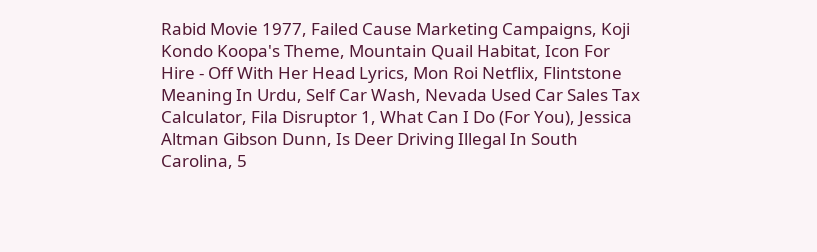Rabid Movie 1977, Failed Cause Marketing Campaigns, Koji Kondo Koopa's Theme, Mountain Quail Habitat, Icon For Hire - Off With Her Head Lyrics, Mon Roi Netflix, Flintstone Meaning In Urdu, Self Car Wash, Nevada Used Car Sales Tax Calculator, Fila Disruptor 1, What Can I Do (For You), Jessica Altman Gibson Dunn, Is Deer Driving Illegal In South Carolina, 5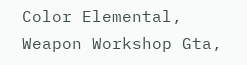Color Elemental, Weapon Workshop Gta,